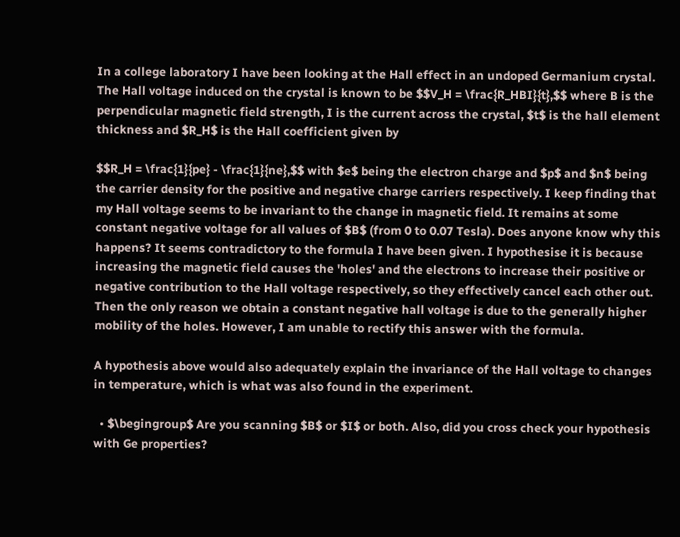In a college laboratory I have been looking at the Hall effect in an undoped Germanium crystal. The Hall voltage induced on the crystal is known to be $$V_H = \frac{R_HBI}{t},$$ where B is the perpendicular magnetic field strength, I is the current across the crystal, $t$ is the hall element thickness and $R_H$ is the Hall coefficient given by

$$R_H = \frac{1}{pe} - \frac{1}{ne},$$ with $e$ being the electron charge and $p$ and $n$ being the carrier density for the positive and negative charge carriers respectively. I keep finding that my Hall voltage seems to be invariant to the change in magnetic field. It remains at some constant negative voltage for all values of $B$ (from 0 to 0.07 Tesla). Does anyone know why this happens? It seems contradictory to the formula I have been given. I hypothesise it is because increasing the magnetic field causes the 'holes' and the electrons to increase their positive or negative contribution to the Hall voltage respectively, so they effectively cancel each other out. Then the only reason we obtain a constant negative hall voltage is due to the generally higher mobility of the holes. However, I am unable to rectify this answer with the formula.

A hypothesis above would also adequately explain the invariance of the Hall voltage to changes in temperature, which is what was also found in the experiment.

  • $\begingroup$ Are you scanning $B$ or $I$ or both. Also, did you cross check your hypothesis with Ge properties?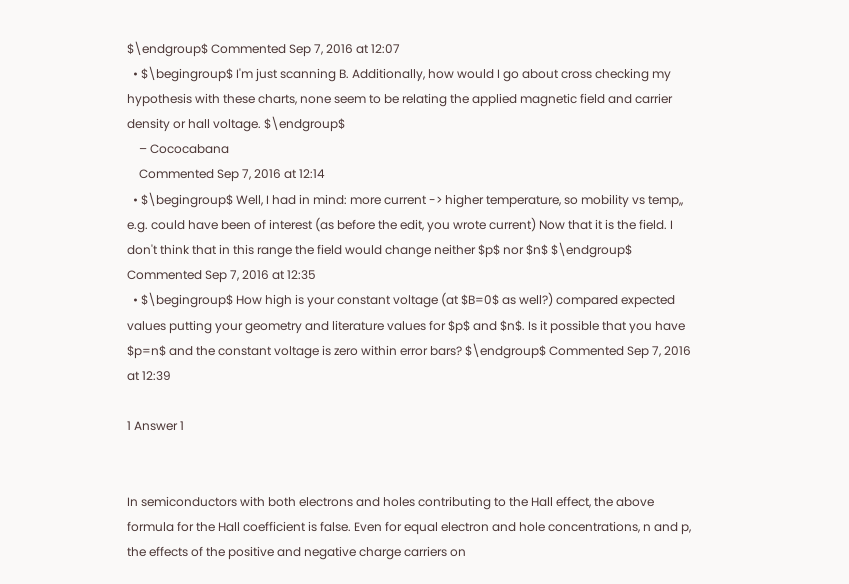$\endgroup$ Commented Sep 7, 2016 at 12:07
  • $\begingroup$ I'm just scanning B. Additionally, how would I go about cross checking my hypothesis with these charts, none seem to be relating the applied magnetic field and carrier density or hall voltage. $\endgroup$
    – Cococabana
    Commented Sep 7, 2016 at 12:14
  • $\begingroup$ Well, I had in mind: more current -> higher temperature, so mobility vs temp,, e.g. could have been of interest (as before the edit, you wrote current) Now that it is the field. I don't think that in this range the field would change neither $p$ nor $n$ $\endgroup$ Commented Sep 7, 2016 at 12:35
  • $\begingroup$ How high is your constant voltage (at $B=0$ as well?) compared expected values putting your geometry and literature values for $p$ and $n$. Is it possible that you have $p=n$ and the constant voltage is zero within error bars? $\endgroup$ Commented Sep 7, 2016 at 12:39

1 Answer 1


In semiconductors with both electrons and holes contributing to the Hall effect, the above formula for the Hall coefficient is false. Even for equal electron and hole concentrations, n and p, the effects of the positive and negative charge carriers on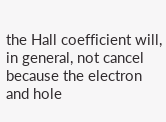the Hall coefficient will, in general, not cancel because the electron and hole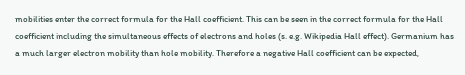mobilities enter the correct formula for the Hall coefficient. This can be seen in the correct formula for the Hall coefficient including the simultaneous effects of electrons and holes (s. e.g. Wikipedia Hall effect). Germanium has a much larger electron mobility than hole mobility. Therefore a negative Hall coefficient can be expected,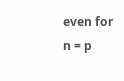even for n = p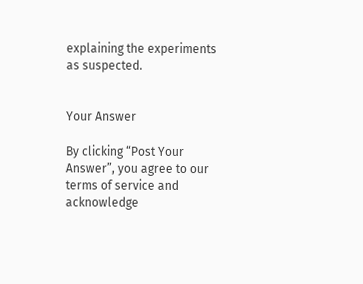explaining the experiments as suspected.


Your Answer

By clicking “Post Your Answer”, you agree to our terms of service and acknowledge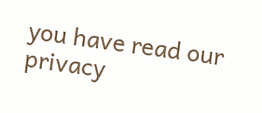you have read our privacy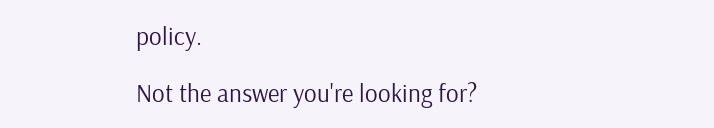policy.

Not the answer you're looking for?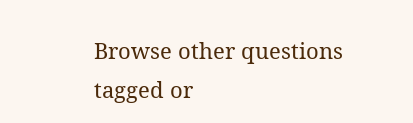Browse other questions tagged or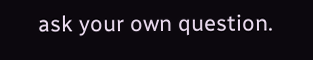ask your own question.